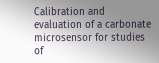Calibration and evaluation of a carbonate microsensor for studies of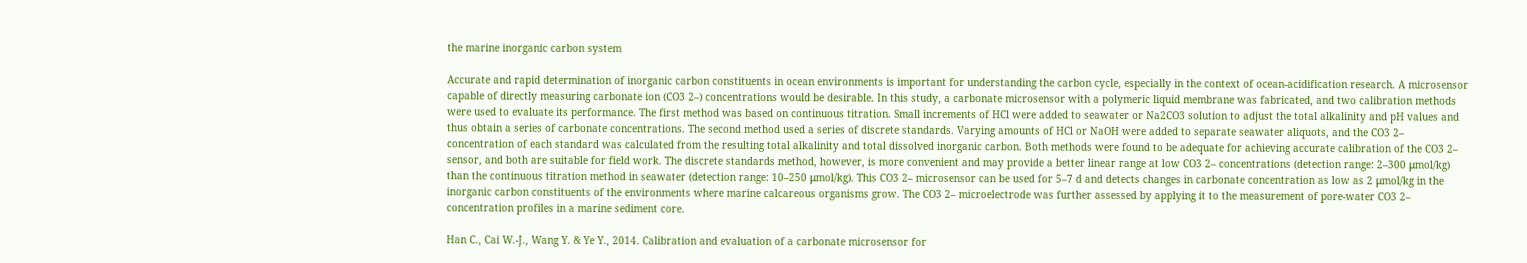the marine inorganic carbon system

Accurate and rapid determination of inorganic carbon constituents in ocean environments is important for understanding the carbon cycle, especially in the context of ocean-acidification research. A microsensor capable of directly measuring carbonate ion (CO3 2–) concentrations would be desirable. In this study, a carbonate microsensor with a polymeric liquid membrane was fabricated, and two calibration methods were used to evaluate its performance. The first method was based on continuous titration. Small increments of HCl were added to seawater or Na2CO3 solution to adjust the total alkalinity and pH values and thus obtain a series of carbonate concentrations. The second method used a series of discrete standards. Varying amounts of HCl or NaOH were added to separate seawater aliquots, and the CO3 2– concentration of each standard was calculated from the resulting total alkalinity and total dissolved inorganic carbon. Both methods were found to be adequate for achieving accurate calibration of the CO3 2– sensor, and both are suitable for field work. The discrete standards method, however, is more convenient and may provide a better linear range at low CO3 2– concentrations (detection range: 2–300 μmol/kg) than the continuous titration method in seawater (detection range: 10–250 μmol/kg). This CO3 2– microsensor can be used for 5–7 d and detects changes in carbonate concentration as low as 2 μmol/kg in the inorganic carbon constituents of the environments where marine calcareous organisms grow. The CO3 2– microelectrode was further assessed by applying it to the measurement of pore-water CO3 2– concentration profiles in a marine sediment core.

Han C., Cai W.-J., Wang Y. & Ye Y., 2014. Calibration and evaluation of a carbonate microsensor for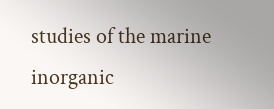studies of the marine inorganic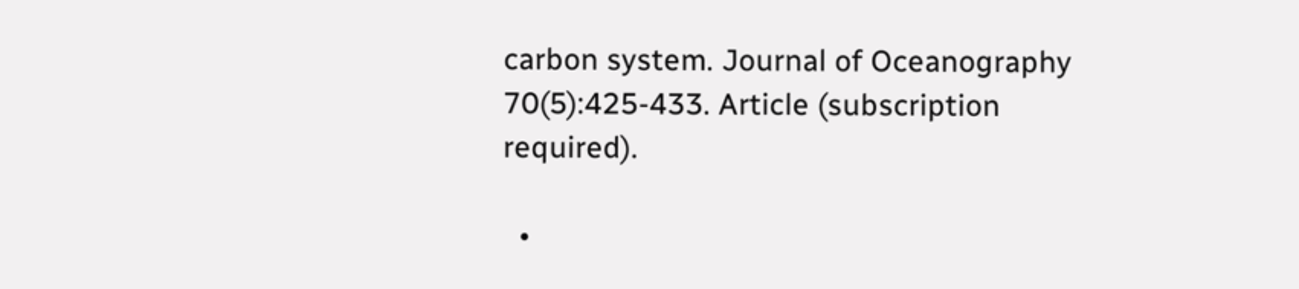carbon system. Journal of Oceanography 70(5):425-433. Article (subscription required).

  •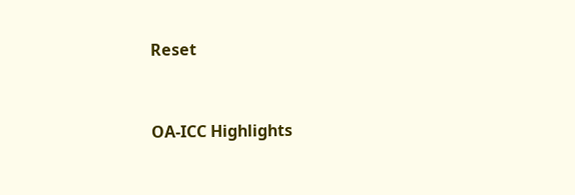Reset


OA-ICC Highlights